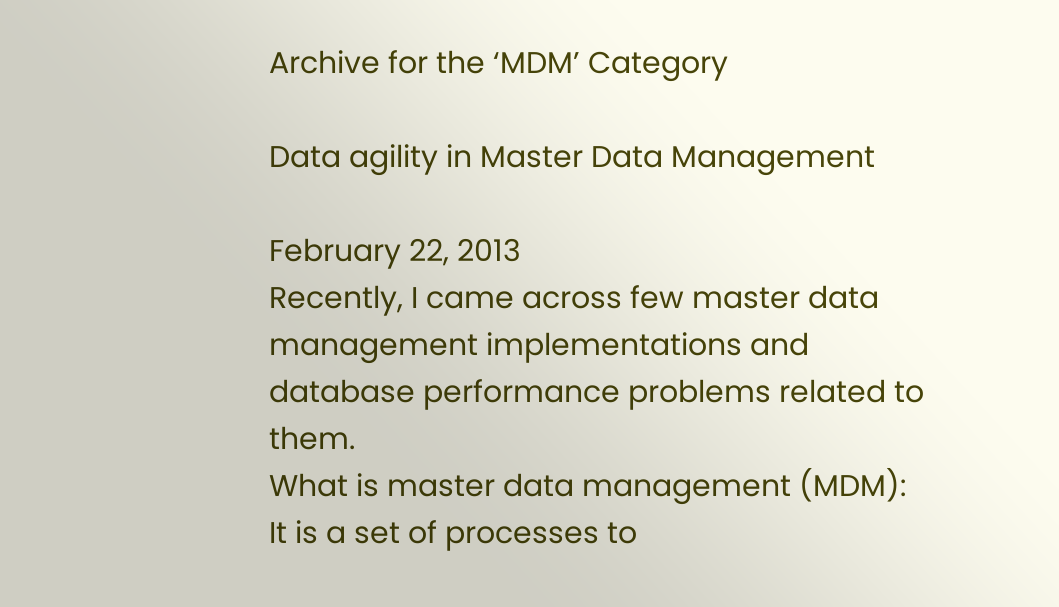Archive for the ‘MDM’ Category

Data agility in Master Data Management

February 22, 2013
Recently, I came across few master data management implementations and database performance problems related to them.
What is master data management (MDM): It is a set of processes to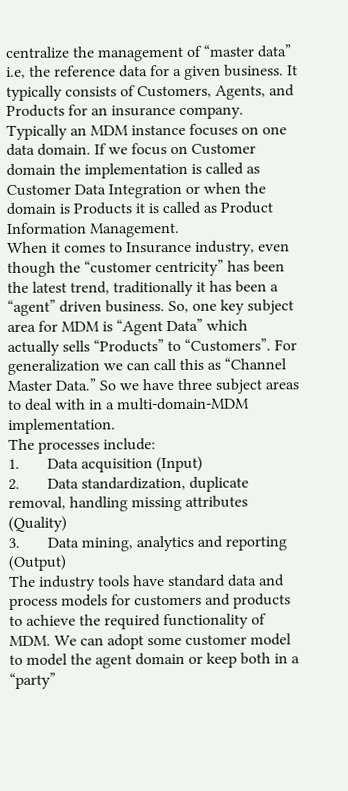centralize the management of “master data” i.e, the reference data for a given business. It typically consists of Customers, Agents, and Products for an insurance company.  Typically an MDM instance focuses on one data domain. If we focus on Customer domain the implementation is called as Customer Data Integration or when the domain is Products it is called as Product Information Management.
When it comes to Insurance industry, even though the “customer centricity” has been the latest trend, traditionally it has been a “agent” driven business. So, one key subject area for MDM is “Agent Data” which actually sells “Products” to “Customers”. For generalization we can call this as “Channel Master Data.” So we have three subject areas to deal with in a multi-domain-MDM implementation.
The processes include:
1.       Data acquisition (Input)
2.       Data standardization, duplicate removal, handling missing attributes (Quality)
3.       Data mining, analytics and reporting  (Output)
The industry tools have standard data and process models for customers and products to achieve the required functionality of MDM. We can adopt some customer model to model the agent domain or keep both in a “party”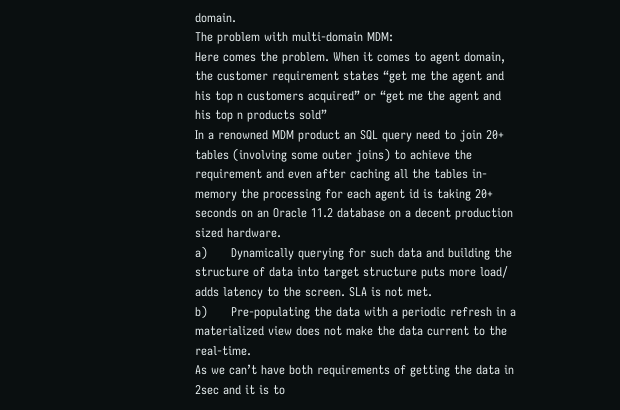domain.
The problem with multi-domain MDM:
Here comes the problem. When it comes to agent domain, the customer requirement states “get me the agent and his top n customers acquired” or “get me the agent and his top n products sold”
In a renowned MDM product an SQL query need to join 20+ tables (involving some outer joins) to achieve the requirement and even after caching all the tables in-memory the processing for each agent id is taking 20+ seconds on an Oracle 11.2 database on a decent production sized hardware.
a)      Dynamically querying for such data and building the structure of data into target structure puts more load/ adds latency to the screen. SLA is not met.
b)      Pre-populating the data with a periodic refresh in a materialized view does not make the data current to the real-time.
As we can’t have both requirements of getting the data in 2sec and it is to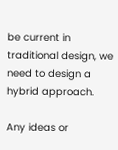be current in traditional design, we need to design a hybrid approach.

Any ideas or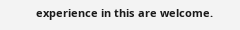experience in this are welcome.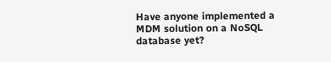Have anyone implemented a MDM solution on a NoSQL database yet?